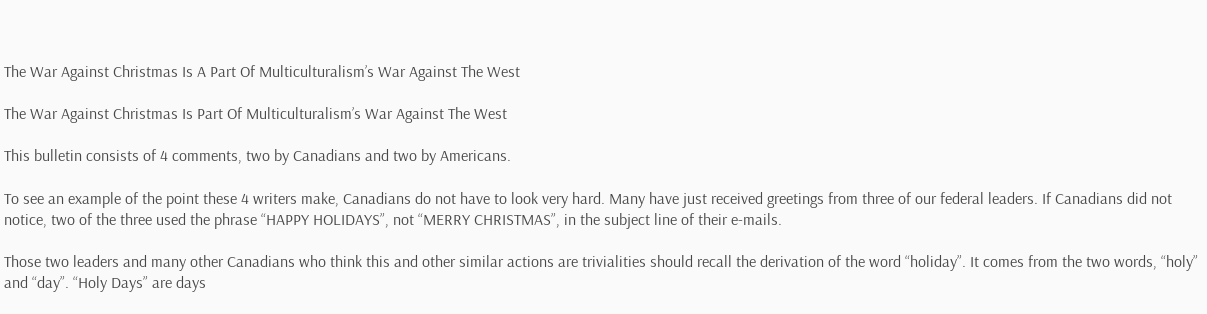The War Against Christmas Is A Part Of Multiculturalism’s War Against The West

The War Against Christmas Is Part Of Multiculturalism’s War Against The West

This bulletin consists of 4 comments, two by Canadians and two by Americans.

To see an example of the point these 4 writers make, Canadians do not have to look very hard. Many have just received greetings from three of our federal leaders. If Canadians did not notice, two of the three used the phrase “HAPPY HOLIDAYS”, not “MERRY CHRISTMAS”, in the subject line of their e-mails.

Those two leaders and many other Canadians who think this and other similar actions are trivialities should recall the derivation of the word “holiday”. It comes from the two words, “holy” and “day”. “Holy Days” are days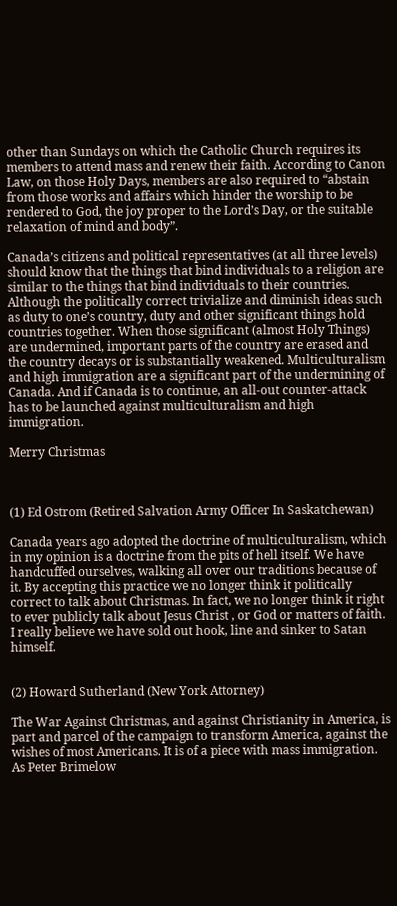other than Sundays on which the Catholic Church requires its members to attend mass and renew their faith. According to Canon Law, on those Holy Days, members are also required to “abstain from those works and affairs which hinder the worship to be rendered to God, the joy proper to the Lord’s Day, or the suitable relaxation of mind and body”.

Canada’s citizens and political representatives (at all three levels) should know that the things that bind individuals to a religion are similar to the things that bind individuals to their countries. Although the politically correct trivialize and diminish ideas such as duty to one’s country, duty and other significant things hold countries together. When those significant (almost Holy Things) are undermined, important parts of the country are erased and the country decays or is substantially weakened. Multiculturalism and high immigration are a significant part of the undermining of Canada. And if Canada is to continue, an all-out counter-attack has to be launched against multiculturalism and high immigration.

Merry Christmas



(1) Ed Ostrom (Retired Salvation Army Officer In Saskatchewan)

Canada years ago adopted the doctrine of multiculturalism, which in my opinion is a doctrine from the pits of hell itself. We have handcuffed ourselves, walking all over our traditions because of it. By accepting this practice we no longer think it politically correct to talk about Christmas. In fact, we no longer think it right to ever publicly talk about Jesus Christ , or God or matters of faith. I really believe we have sold out hook, line and sinker to Satan himself.


(2) Howard Sutherland (New York Attorney)

The War Against Christmas, and against Christianity in America, is part and parcel of the campaign to transform America, against the wishes of most Americans. It is of a piece with mass immigration. As Peter Brimelow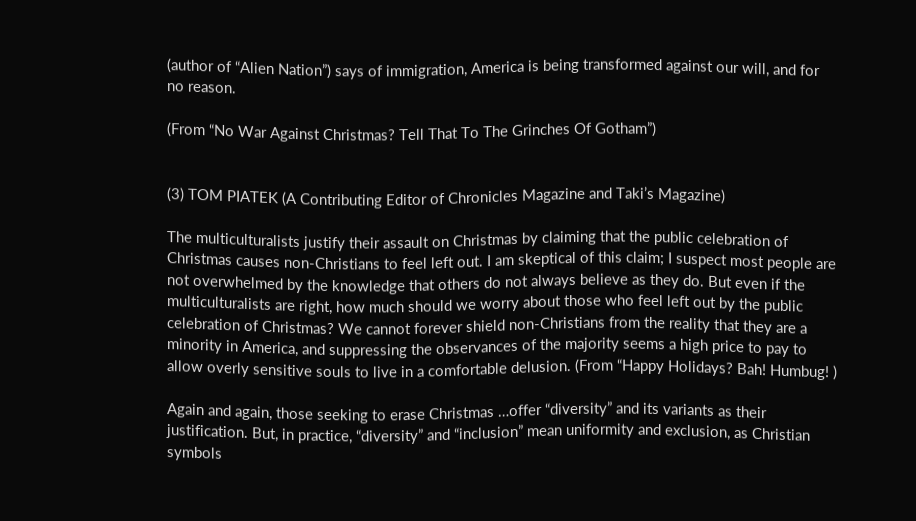(author of “Alien Nation”) says of immigration, America is being transformed against our will, and for no reason.

(From “No War Against Christmas? Tell That To The Grinches Of Gotham”)


(3) TOM PIATEK (A Contributing Editor of Chronicles Magazine and Taki’s Magazine)

The multiculturalists justify their assault on Christmas by claiming that the public celebration of Christmas causes non-Christians to feel left out. I am skeptical of this claim; I suspect most people are not overwhelmed by the knowledge that others do not always believe as they do. But even if the multiculturalists are right, how much should we worry about those who feel left out by the public celebration of Christmas? We cannot forever shield non-Christians from the reality that they are a minority in America, and suppressing the observances of the majority seems a high price to pay to allow overly sensitive souls to live in a comfortable delusion. (From “Happy Holidays? Bah! Humbug! )

Again and again, those seeking to erase Christmas …offer “diversity” and its variants as their justification. But, in practice, “diversity” and “inclusion” mean uniformity and exclusion, as Christian symbols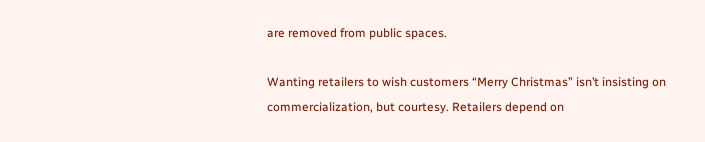are removed from public spaces.

Wanting retailers to wish customers “Merry Christmas” isn’t insisting on commercialization, but courtesy. Retailers depend on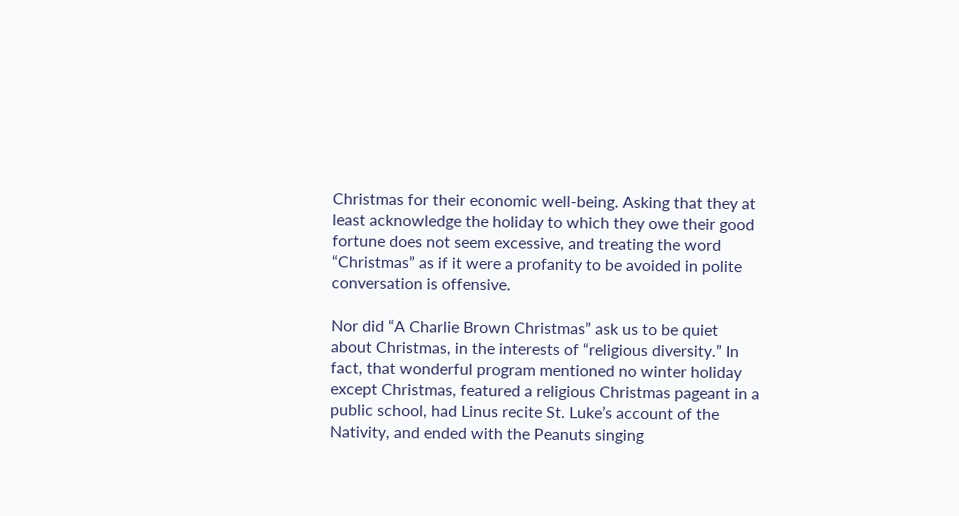Christmas for their economic well-being. Asking that they at least acknowledge the holiday to which they owe their good fortune does not seem excessive, and treating the word “Christmas” as if it were a profanity to be avoided in polite conversation is offensive.

Nor did “A Charlie Brown Christmas” ask us to be quiet about Christmas, in the interests of “religious diversity.” In fact, that wonderful program mentioned no winter holiday except Christmas, featured a religious Christmas pageant in a public school, had Linus recite St. Luke’s account of the Nativity, and ended with the Peanuts singing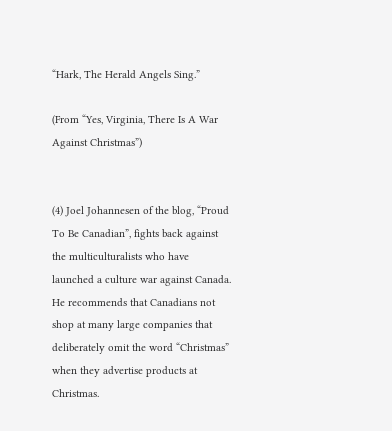“Hark, The Herald Angels Sing.”

(From “Yes, Virginia, There Is A War Against Christmas”)


(4) Joel Johannesen of the blog, “Proud To Be Canadian”, fights back against the multiculturalists who have launched a culture war against Canada. He recommends that Canadians not shop at many large companies that deliberately omit the word “Christmas” when they advertise products at Christmas.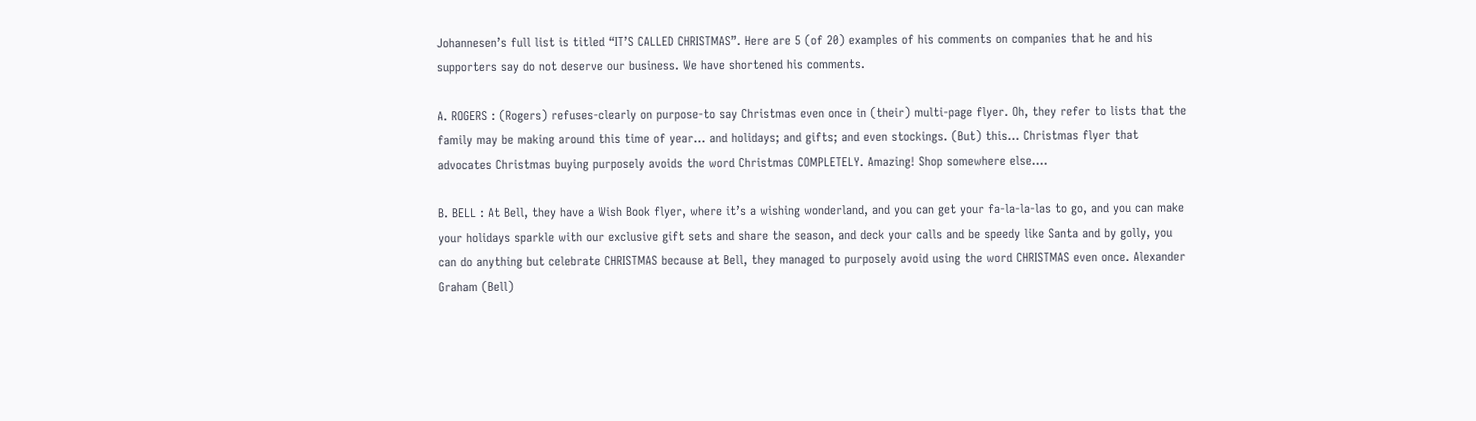Johannesen’s full list is titled “IT’S CALLED CHRISTMAS”. Here are 5 (of 20) examples of his comments on companies that he and his supporters say do not deserve our business. We have shortened his comments.

A. ROGERS : (Rogers) refuses-clearly on purpose-to say Christmas even once in (their) multi-page flyer. Oh, they refer to lists that the family may be making around this time of year… and holidays; and gifts; and even stockings. (But) this… Christmas flyer that advocates Christmas buying purposely avoids the word Christmas COMPLETELY. Amazing! Shop somewhere else….

B. BELL : At Bell, they have a Wish Book flyer, where it’s a wishing wonderland, and you can get your fa-la-la-las to go, and you can make your holidays sparkle with our exclusive gift sets and share the season, and deck your calls and be speedy like Santa and by golly, you can do anything but celebrate CHRISTMAS because at Bell, they managed to purposely avoid using the word CHRISTMAS even once. Alexander Graham (Bell)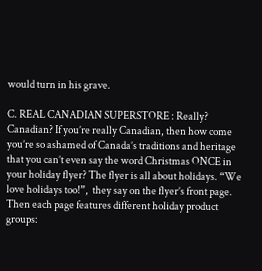would turn in his grave.

C. REAL CANADIAN SUPERSTORE : Really? Canadian? If you’re really Canadian, then how come you’re so ashamed of Canada’s traditions and heritage that you can’t even say the word Christmas ONCE in your holiday flyer? The flyer is all about holidays. “We love holidays too!”,  they say on the flyer’s front page. Then each page features different holiday product groups: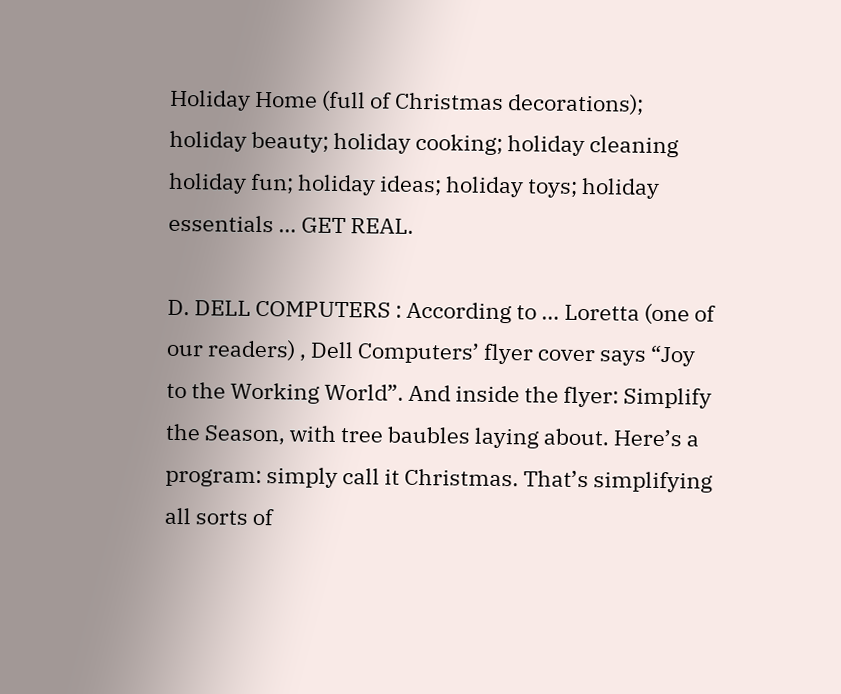Holiday Home (full of Christmas decorations); holiday beauty; holiday cooking; holiday cleaning holiday fun; holiday ideas; holiday toys; holiday essentials … GET REAL.

D. DELL COMPUTERS : According to … Loretta (one of our readers) , Dell Computers’ flyer cover says “Joy to the Working World”. And inside the flyer: Simplify the Season, with tree baubles laying about. Here’s a program: simply call it Christmas. That’s simplifying all sorts of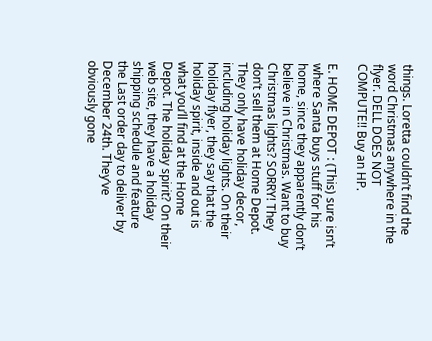things. Loretta couldn’t find the word Christmas anywhere in the flyer. DELL DOES NOT COMPUTE!! Buy an HP.

E. HOME DEPOT : (This) sure isn’t where Santa buys stuff for his home, since they apparently don’t believe in Christmas. Want to buy Christmas lights? SORRY! They don’t sell them at Home Depot. They only have holiday decor, including holiday lights. On their holiday flyer, they say that the holiday spirit, inside and out is what you’ll find at the Home Depot. The holiday spirit? On their web site, they have a holiday shipping schedule and feature the Last order day to deliver by December 24th. They’ve obviously gone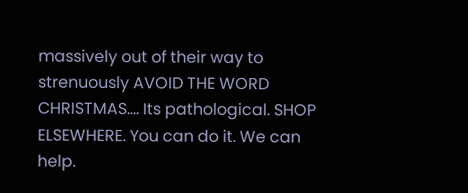massively out of their way to strenuously AVOID THE WORD CHRISTMAS…. Its pathological. SHOP ELSEWHERE. You can do it. We can help.